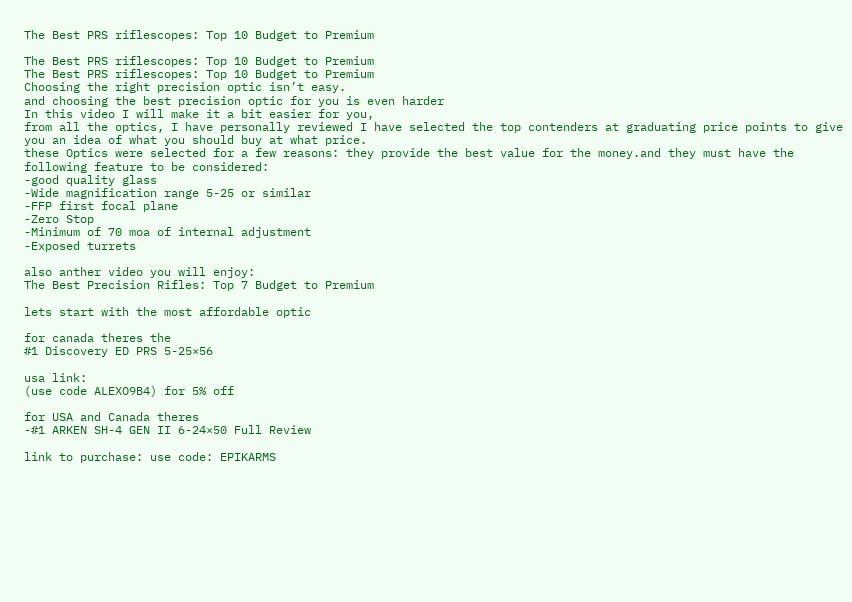The Best PRS riflescopes: Top 10 Budget to Premium

The Best PRS riflescopes: Top 10 Budget to Premium
The Best PRS riflescopes: Top 10 Budget to Premium
Choosing the right precision optic isn’t easy.
and choosing the best precision optic for you is even harder
In this video I will make it a bit easier for you,
from all the optics, I have personally reviewed I have selected the top contenders at graduating price points to give you an idea of what you should buy at what price.
these Optics were selected for a few reasons: they provide the best value for the money.and they must have the following feature to be considered:
-good quality glass
-Wide magnification range 5-25 or similar
-FFP first focal plane
-Zero Stop
-Minimum of 70 moa of internal adjustment
-Exposed turrets

also anther video you will enjoy:
The Best Precision Rifles: Top 7 Budget to Premium

lets start with the most affordable optic

for canada theres the
#1 Discovery ED PRS 5-25×56

usa link:
(use code ALEXO9B4) for 5% off

for USA and Canada theres
-#1 ARKEN SH-4 GEN II 6-24×50 Full Review

link to purchase: use code: EPIKARMS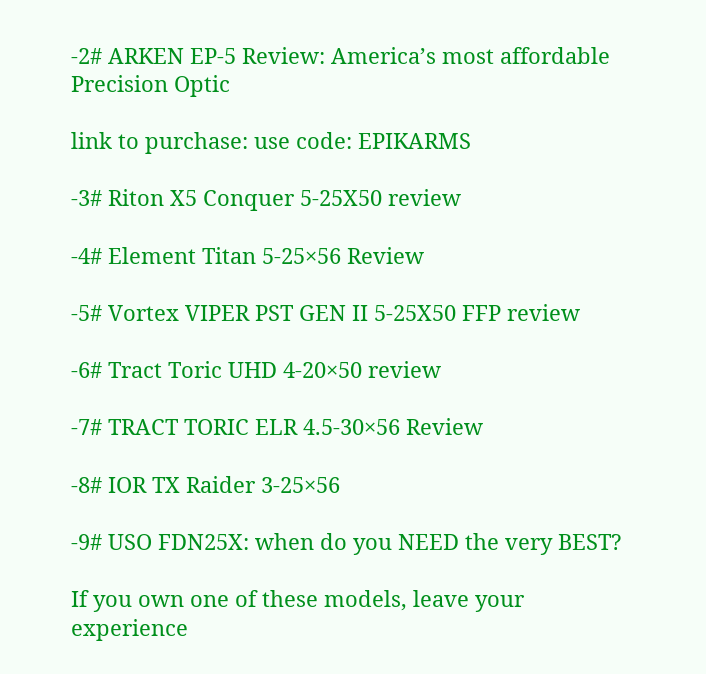-2# ARKEN EP-5 Review: America’s most affordable Precision Optic

link to purchase: use code: EPIKARMS

-3# Riton X5 Conquer 5-25X50 review

-4# Element Titan 5-25×56 Review

-5# Vortex VIPER PST GEN II 5-25X50 FFP review

-6# Tract Toric UHD 4-20×50 review

-7# TRACT TORIC ELR 4.5-30×56 Review

-8# IOR TX Raider 3-25×56

-9# USO FDN25X: when do you NEED the very BEST?

If you own one of these models, leave your experience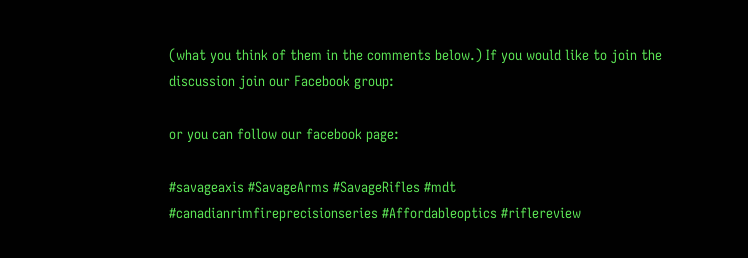(what you think of them in the comments below.) If you would like to join the discussion join our Facebook group:

or you can follow our facebook page:

#savageaxis #SavageArms #SavageRifles #mdt
#canadianrimfireprecisionseries #Affordableoptics #riflereview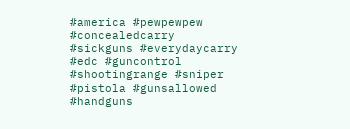#america #pewpewpew #concealedcarry #sickguns #everydaycarry #edc #guncontrol #shootingrange #sniper #pistola #gunsallowed #handguns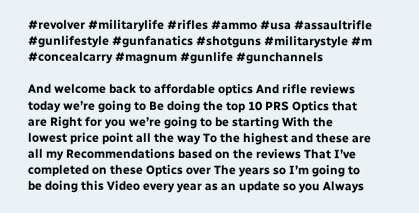#revolver #militarylife #rifles #ammo #usa #assaultrifle #gunlifestyle #gunfanatics #shotguns #militarystyle #m #concealcarry #magnum #gunlife #gunchannels

And welcome back to affordable optics And rifle reviews today we’re going to Be doing the top 10 PRS Optics that are Right for you we’re going to be starting With the lowest price point all the way To the highest and these are all my Recommendations based on the reviews That I’ve completed on these Optics over The years so I’m going to be doing this Video every year as an update so you Always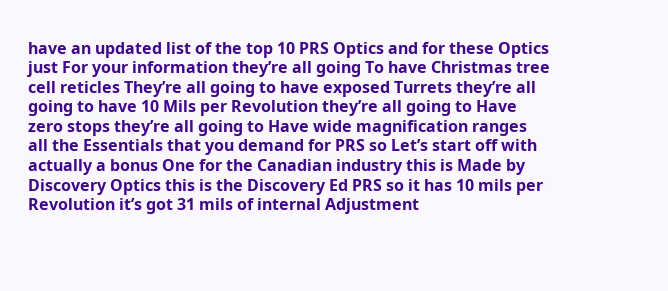have an updated list of the top 10 PRS Optics and for these Optics just For your information they’re all going To have Christmas tree cell reticles They’re all going to have exposed Turrets they’re all going to have 10 Mils per Revolution they’re all going to Have zero stops they’re all going to Have wide magnification ranges all the Essentials that you demand for PRS so Let’s start off with actually a bonus One for the Canadian industry this is Made by Discovery Optics this is the Discovery Ed PRS so it has 10 mils per Revolution it’s got 31 mils of internal Adjustment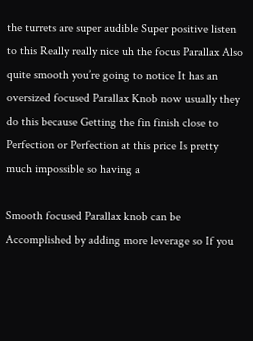the turrets are super audible Super positive listen to this Really really nice uh the focus Parallax Also quite smooth you’re going to notice It has an oversized focused Parallax Knob now usually they do this because Getting the fin finish close to Perfection or Perfection at this price Is pretty much impossible so having a

Smooth focused Parallax knob can be Accomplished by adding more leverage so If you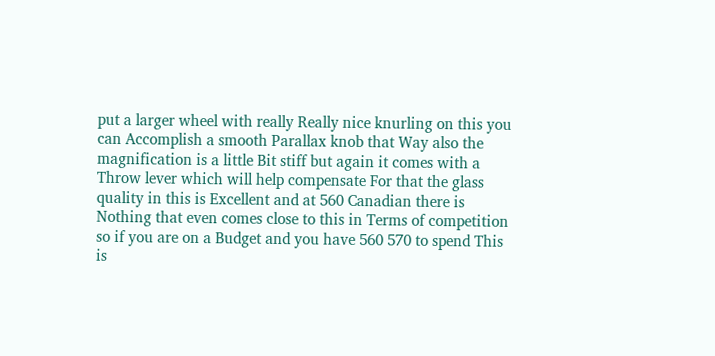put a larger wheel with really Really nice knurling on this you can Accomplish a smooth Parallax knob that Way also the magnification is a little Bit stiff but again it comes with a Throw lever which will help compensate For that the glass quality in this is Excellent and at 560 Canadian there is Nothing that even comes close to this in Terms of competition so if you are on a Budget and you have 560 570 to spend This is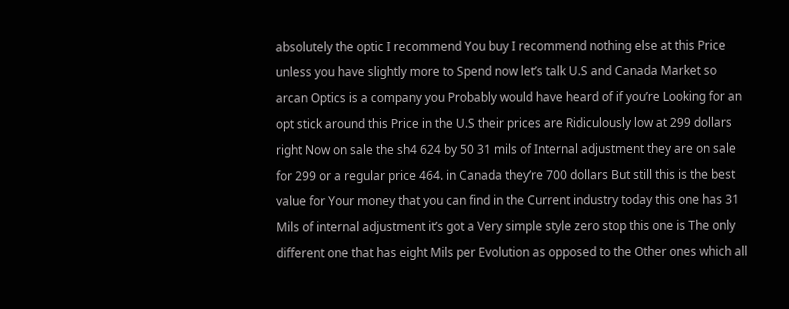absolutely the optic I recommend You buy I recommend nothing else at this Price unless you have slightly more to Spend now let’s talk U.S and Canada Market so arcan Optics is a company you Probably would have heard of if you’re Looking for an opt stick around this Price in the U.S their prices are Ridiculously low at 299 dollars right Now on sale the sh4 624 by 50 31 mils of Internal adjustment they are on sale for 299 or a regular price 464. in Canada they’re 700 dollars But still this is the best value for Your money that you can find in the Current industry today this one has 31 Mils of internal adjustment it’s got a Very simple style zero stop this one is The only different one that has eight Mils per Evolution as opposed to the Other ones which all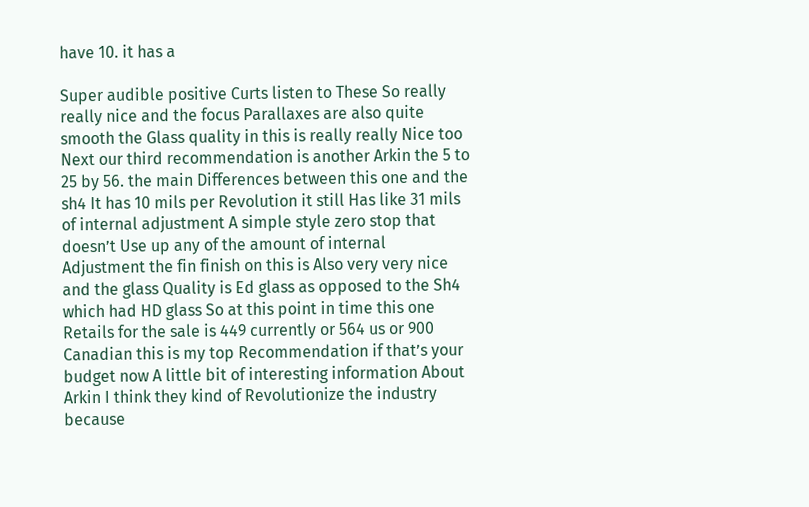have 10. it has a

Super audible positive Curts listen to These So really really nice and the focus Parallaxes are also quite smooth the Glass quality in this is really really Nice too Next our third recommendation is another Arkin the 5 to 25 by 56. the main Differences between this one and the sh4 It has 10 mils per Revolution it still Has like 31 mils of internal adjustment A simple style zero stop that doesn’t Use up any of the amount of internal Adjustment the fin finish on this is Also very very nice and the glass Quality is Ed glass as opposed to the Sh4 which had HD glass So at this point in time this one Retails for the sale is 449 currently or 564 us or 900 Canadian this is my top Recommendation if that’s your budget now A little bit of interesting information About Arkin I think they kind of Revolutionize the industry because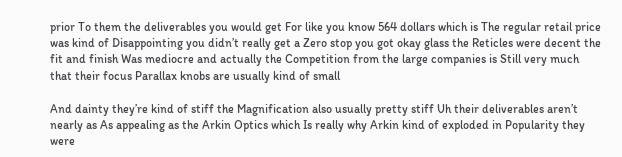prior To them the deliverables you would get For like you know 564 dollars which is The regular retail price was kind of Disappointing you didn’t really get a Zero stop you got okay glass the Reticles were decent the fit and finish Was mediocre and actually the Competition from the large companies is Still very much that their focus Parallax knobs are usually kind of small

And dainty they’re kind of stiff the Magnification also usually pretty stiff Uh their deliverables aren’t nearly as As appealing as the Arkin Optics which Is really why Arkin kind of exploded in Popularity they were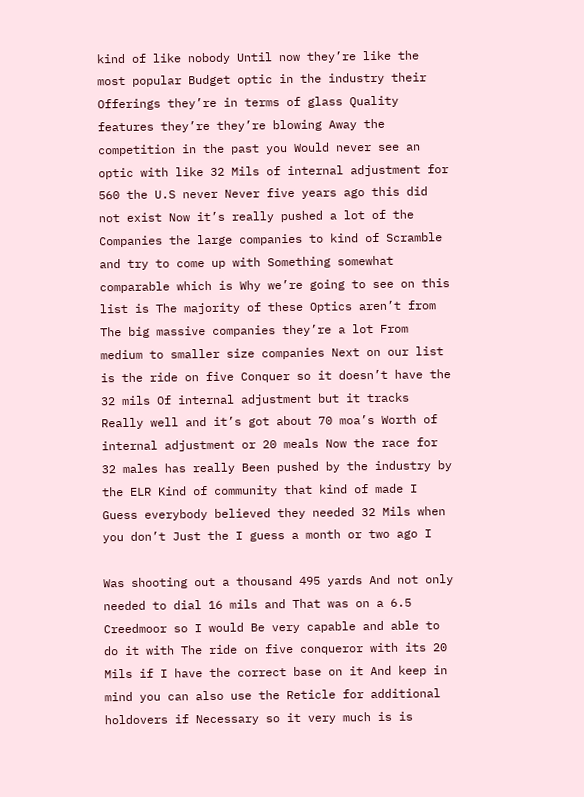kind of like nobody Until now they’re like the most popular Budget optic in the industry their Offerings they’re in terms of glass Quality features they’re they’re blowing Away the competition in the past you Would never see an optic with like 32 Mils of internal adjustment for 560 the U.S never Never five years ago this did not exist Now it’s really pushed a lot of the Companies the large companies to kind of Scramble and try to come up with Something somewhat comparable which is Why we’re going to see on this list is The majority of these Optics aren’t from The big massive companies they’re a lot From medium to smaller size companies Next on our list is the ride on five Conquer so it doesn’t have the 32 mils Of internal adjustment but it tracks Really well and it’s got about 70 moa’s Worth of internal adjustment or 20 meals Now the race for 32 males has really Been pushed by the industry by the ELR Kind of community that kind of made I Guess everybody believed they needed 32 Mils when you don’t Just the I guess a month or two ago I

Was shooting out a thousand 495 yards And not only needed to dial 16 mils and That was on a 6.5 Creedmoor so I would Be very capable and able to do it with The ride on five conqueror with its 20 Mils if I have the correct base on it And keep in mind you can also use the Reticle for additional holdovers if Necessary so it very much is is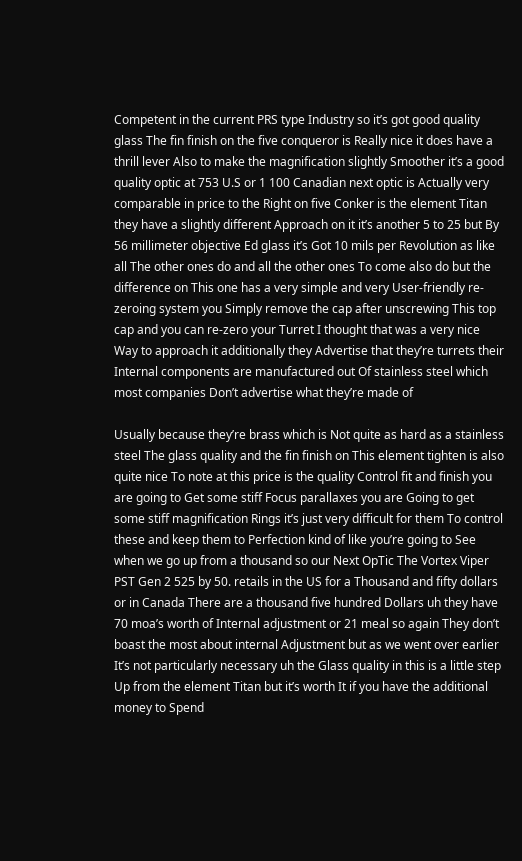Competent in the current PRS type Industry so it’s got good quality glass The fin finish on the five conqueror is Really nice it does have a thrill lever Also to make the magnification slightly Smoother it’s a good quality optic at 753 U.S or 1 100 Canadian next optic is Actually very comparable in price to the Right on five Conker is the element Titan they have a slightly different Approach on it it’s another 5 to 25 but By 56 millimeter objective Ed glass it’s Got 10 mils per Revolution as like all The other ones do and all the other ones To come also do but the difference on This one has a very simple and very User-friendly re-zeroing system you Simply remove the cap after unscrewing This top cap and you can re-zero your Turret I thought that was a very nice Way to approach it additionally they Advertise that they’re turrets their Internal components are manufactured out Of stainless steel which most companies Don’t advertise what they’re made of

Usually because they’re brass which is Not quite as hard as a stainless steel The glass quality and the fin finish on This element tighten is also quite nice To note at this price is the quality Control fit and finish you are going to Get some stiff Focus parallaxes you are Going to get some stiff magnification Rings it’s just very difficult for them To control these and keep them to Perfection kind of like you’re going to See when we go up from a thousand so our Next OpTic The Vortex Viper PST Gen 2 525 by 50. retails in the US for a Thousand and fifty dollars or in Canada There are a thousand five hundred Dollars uh they have 70 moa’s worth of Internal adjustment or 21 meal so again They don’t boast the most about internal Adjustment but as we went over earlier It’s not particularly necessary uh the Glass quality in this is a little step Up from the element Titan but it’s worth It if you have the additional money to Spend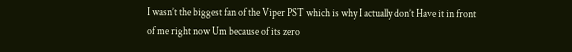I wasn’t the biggest fan of the Viper PST which is why I actually don’t Have it in front of me right now Um because of its zero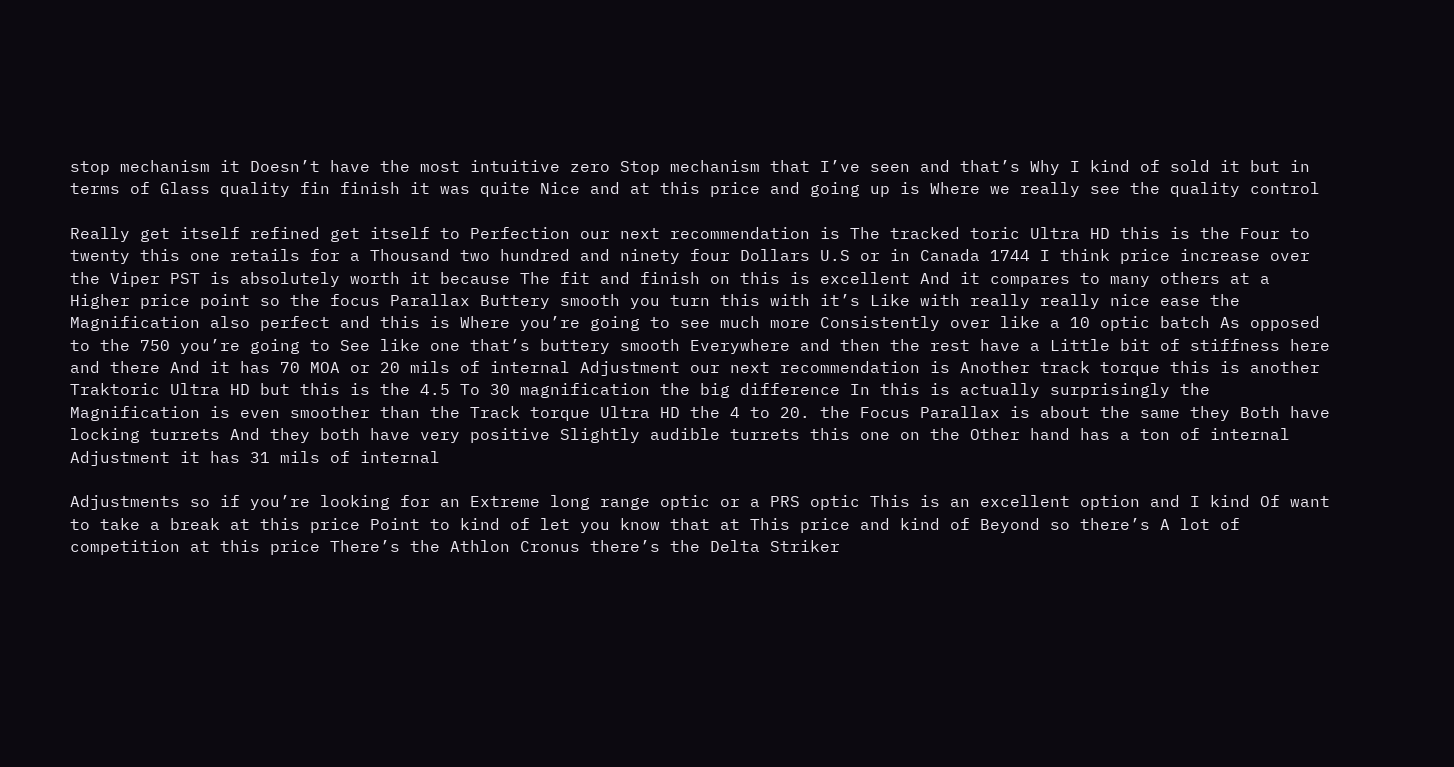stop mechanism it Doesn’t have the most intuitive zero Stop mechanism that I’ve seen and that’s Why I kind of sold it but in terms of Glass quality fin finish it was quite Nice and at this price and going up is Where we really see the quality control

Really get itself refined get itself to Perfection our next recommendation is The tracked toric Ultra HD this is the Four to twenty this one retails for a Thousand two hundred and ninety four Dollars U.S or in Canada 1744 I think price increase over the Viper PST is absolutely worth it because The fit and finish on this is excellent And it compares to many others at a Higher price point so the focus Parallax Buttery smooth you turn this with it’s Like with really really nice ease the Magnification also perfect and this is Where you’re going to see much more Consistently over like a 10 optic batch As opposed to the 750 you’re going to See like one that’s buttery smooth Everywhere and then the rest have a Little bit of stiffness here and there And it has 70 MOA or 20 mils of internal Adjustment our next recommendation is Another track torque this is another Traktoric Ultra HD but this is the 4.5 To 30 magnification the big difference In this is actually surprisingly the Magnification is even smoother than the Track torque Ultra HD the 4 to 20. the Focus Parallax is about the same they Both have locking turrets And they both have very positive Slightly audible turrets this one on the Other hand has a ton of internal Adjustment it has 31 mils of internal

Adjustments so if you’re looking for an Extreme long range optic or a PRS optic This is an excellent option and I kind Of want to take a break at this price Point to kind of let you know that at This price and kind of Beyond so there’s A lot of competition at this price There’s the Athlon Cronus there’s the Delta Striker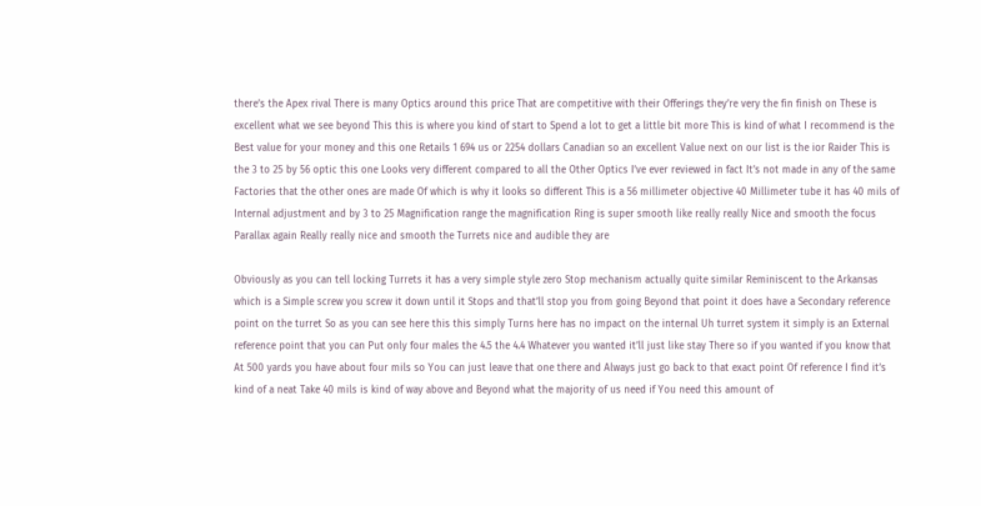there’s the Apex rival There is many Optics around this price That are competitive with their Offerings they’re very the fin finish on These is excellent what we see beyond This this is where you kind of start to Spend a lot to get a little bit more This is kind of what I recommend is the Best value for your money and this one Retails 1 694 us or 2254 dollars Canadian so an excellent Value next on our list is the ior Raider This is the 3 to 25 by 56 optic this one Looks very different compared to all the Other Optics I’ve ever reviewed in fact It’s not made in any of the same Factories that the other ones are made Of which is why it looks so different This is a 56 millimeter objective 40 Millimeter tube it has 40 mils of Internal adjustment and by 3 to 25 Magnification range the magnification Ring is super smooth like really really Nice and smooth the focus Parallax again Really really nice and smooth the Turrets nice and audible they are

Obviously as you can tell locking Turrets it has a very simple style zero Stop mechanism actually quite similar Reminiscent to the Arkansas which is a Simple screw you screw it down until it Stops and that’ll stop you from going Beyond that point it does have a Secondary reference point on the turret So as you can see here this this simply Turns here has no impact on the internal Uh turret system it simply is an External reference point that you can Put only four males the 4.5 the 4.4 Whatever you wanted it’ll just like stay There so if you wanted if you know that At 500 yards you have about four mils so You can just leave that one there and Always just go back to that exact point Of reference I find it’s kind of a neat Take 40 mils is kind of way above and Beyond what the majority of us need if You need this amount of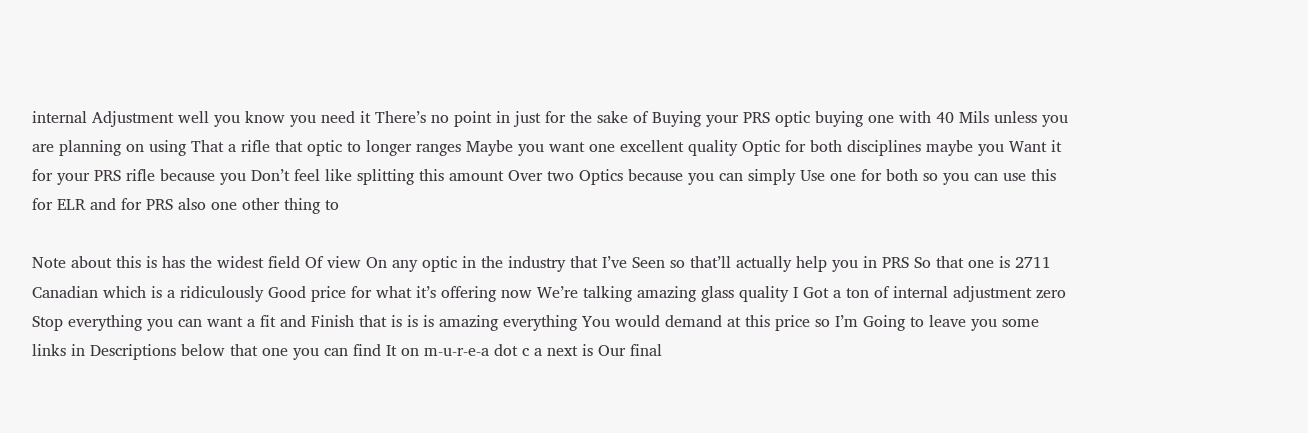internal Adjustment well you know you need it There’s no point in just for the sake of Buying your PRS optic buying one with 40 Mils unless you are planning on using That a rifle that optic to longer ranges Maybe you want one excellent quality Optic for both disciplines maybe you Want it for your PRS rifle because you Don’t feel like splitting this amount Over two Optics because you can simply Use one for both so you can use this for ELR and for PRS also one other thing to

Note about this is has the widest field Of view On any optic in the industry that I’ve Seen so that’ll actually help you in PRS So that one is 2711 Canadian which is a ridiculously Good price for what it’s offering now We’re talking amazing glass quality I Got a ton of internal adjustment zero Stop everything you can want a fit and Finish that is is is amazing everything You would demand at this price so I’m Going to leave you some links in Descriptions below that one you can find It on m-u-r-e-a dot c a next is Our final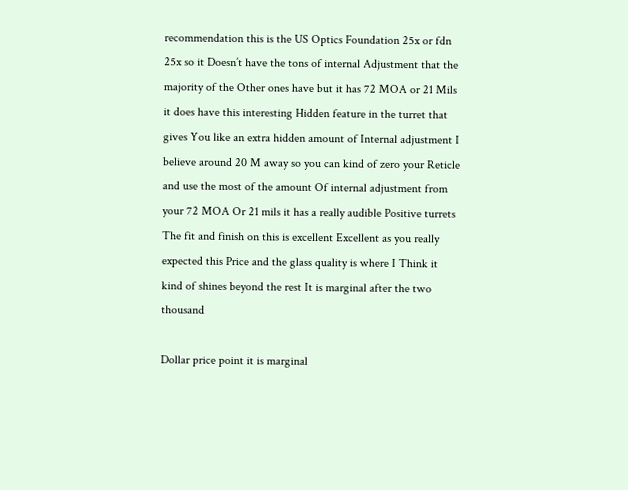recommendation this is the US Optics Foundation 25x or fdn 25x so it Doesn’t have the tons of internal Adjustment that the majority of the Other ones have but it has 72 MOA or 21 Mils it does have this interesting Hidden feature in the turret that gives You like an extra hidden amount of Internal adjustment I believe around 20 M away so you can kind of zero your Reticle and use the most of the amount Of internal adjustment from your 72 MOA Or 21 mils it has a really audible Positive turrets The fit and finish on this is excellent Excellent as you really expected this Price and the glass quality is where I Think it kind of shines beyond the rest It is marginal after the two thousand

Dollar price point it is marginal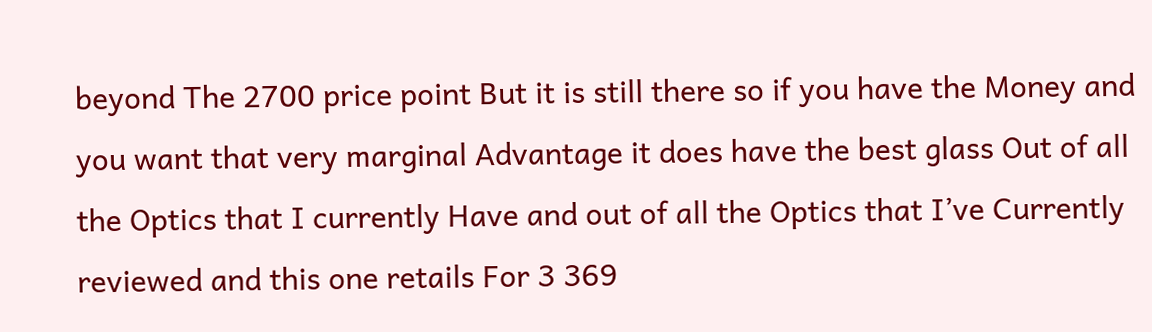beyond The 2700 price point But it is still there so if you have the Money and you want that very marginal Advantage it does have the best glass Out of all the Optics that I currently Have and out of all the Optics that I’ve Currently reviewed and this one retails For 3 369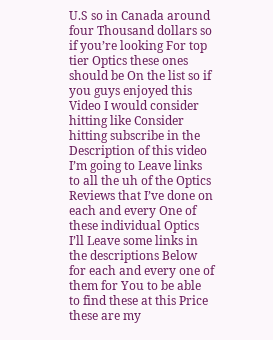U.S so in Canada around four Thousand dollars so if you’re looking For top tier Optics these ones should be On the list so if you guys enjoyed this Video I would consider hitting like Consider hitting subscribe in the Description of this video I’m going to Leave links to all the uh of the Optics Reviews that I’ve done on each and every One of these individual Optics I’ll Leave some links in the descriptions Below for each and every one of them for You to be able to find these at this Price these are my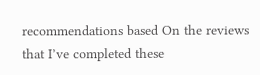recommendations based On the reviews that I’ve completed these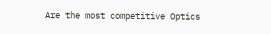Are the most competitive Optics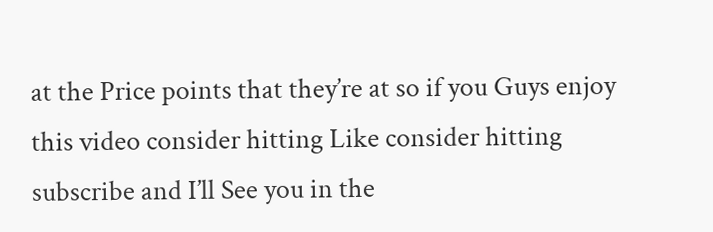at the Price points that they’re at so if you Guys enjoy this video consider hitting Like consider hitting subscribe and I’ll See you in the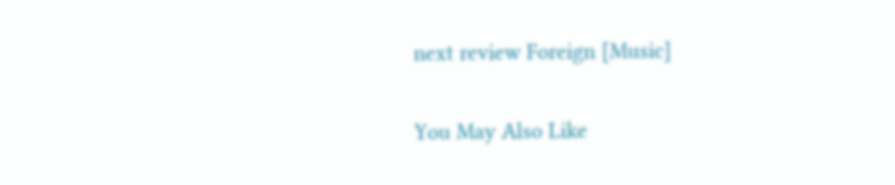next review Foreign [Music]

You May Also Like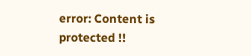error: Content is protected !!